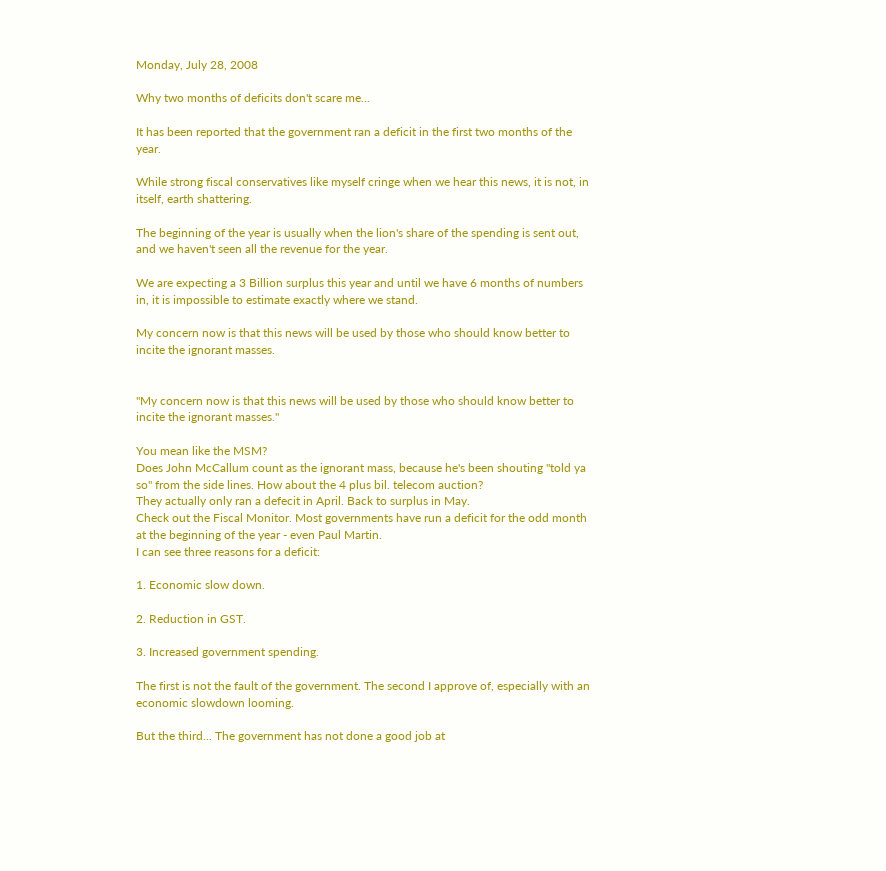Monday, July 28, 2008

Why two months of deficits don't scare me...

It has been reported that the government ran a deficit in the first two months of the year.

While strong fiscal conservatives like myself cringe when we hear this news, it is not, in itself, earth shattering.

The beginning of the year is usually when the lion's share of the spending is sent out, and we haven't seen all the revenue for the year.

We are expecting a 3 Billion surplus this year and until we have 6 months of numbers in, it is impossible to estimate exactly where we stand.

My concern now is that this news will be used by those who should know better to incite the ignorant masses.


"My concern now is that this news will be used by those who should know better to incite the ignorant masses."

You mean like the MSM?
Does John McCallum count as the ignorant mass, because he's been shouting "told ya so" from the side lines. How about the 4 plus bil. telecom auction?
They actually only ran a defecit in April. Back to surplus in May.
Check out the Fiscal Monitor. Most governments have run a deficit for the odd month at the beginning of the year - even Paul Martin.
I can see three reasons for a deficit:

1. Economic slow down.

2. Reduction in GST.

3. Increased government spending.

The first is not the fault of the government. The second I approve of, especially with an economic slowdown looming.

But the third... The government has not done a good job at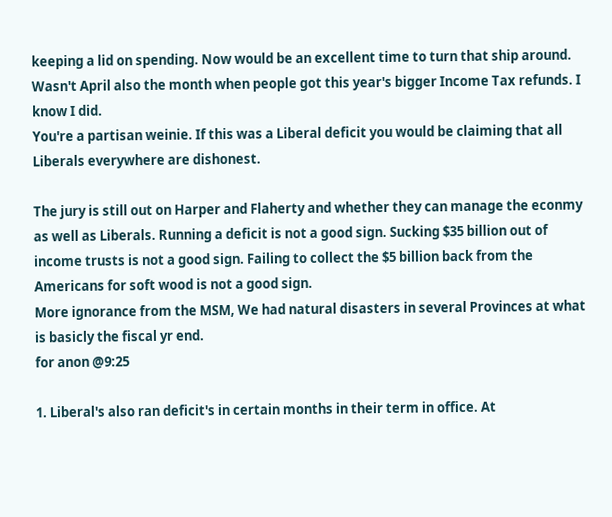keeping a lid on spending. Now would be an excellent time to turn that ship around.
Wasn't April also the month when people got this year's bigger Income Tax refunds. I know I did.
You're a partisan weinie. If this was a Liberal deficit you would be claiming that all Liberals everywhere are dishonest.

The jury is still out on Harper and Flaherty and whether they can manage the econmy as well as Liberals. Running a deficit is not a good sign. Sucking $35 billion out of income trusts is not a good sign. Failing to collect the $5 billion back from the Americans for soft wood is not a good sign.
More ignorance from the MSM, We had natural disasters in several Provinces at what is basicly the fiscal yr end.
for anon @9:25

1. Liberal's also ran deficit's in certain months in their term in office. At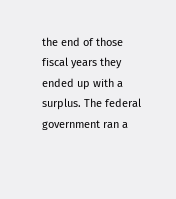the end of those fiscal years they ended up with a surplus. The federal government ran a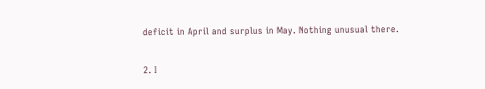deficit in April and surplus in May. Nothing unusual there.

2. I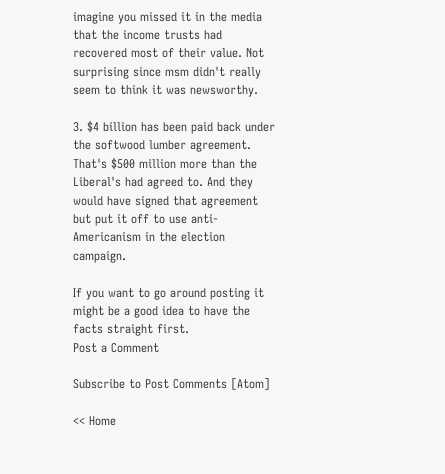imagine you missed it in the media that the income trusts had recovered most of their value. Not surprising since msm didn't really seem to think it was newsworthy.

3. $4 billion has been paid back under the softwood lumber agreement. That's $500 million more than the Liberal's had agreed to. And they would have signed that agreement but put it off to use anti-Americanism in the election campaign.

If you want to go around posting it might be a good idea to have the facts straight first.
Post a Comment

Subscribe to Post Comments [Atom]

<< Home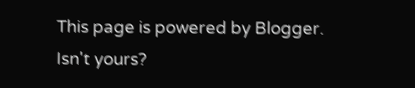This page is powered by Blogger. Isn't yours?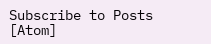Subscribe to Posts [Atom]